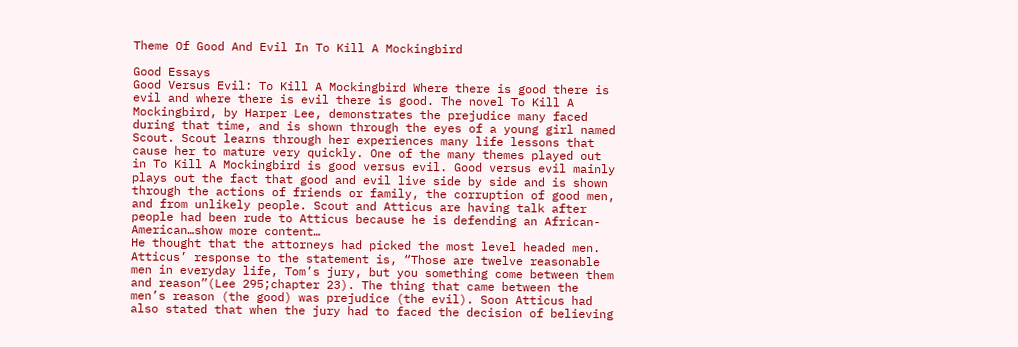Theme Of Good And Evil In To Kill A Mockingbird

Good Essays
Good Versus Evil: To Kill A Mockingbird Where there is good there is evil and where there is evil there is good. The novel To Kill A Mockingbird, by Harper Lee, demonstrates the prejudice many faced during that time, and is shown through the eyes of a young girl named Scout. Scout learns through her experiences many life lessons that cause her to mature very quickly. One of the many themes played out in To Kill A Mockingbird is good versus evil. Good versus evil mainly plays out the fact that good and evil live side by side and is shown through the actions of friends or family, the corruption of good men, and from unlikely people. Scout and Atticus are having talk after people had been rude to Atticus because he is defending an African-American…show more content…
He thought that the attorneys had picked the most level headed men. Atticus’ response to the statement is, “Those are twelve reasonable men in everyday life, Tom’s jury, but you something come between them and reason”(Lee 295;chapter 23). The thing that came between the men’s reason (the good) was prejudice (the evil). Soon Atticus had also stated that when the jury had to faced the decision of believing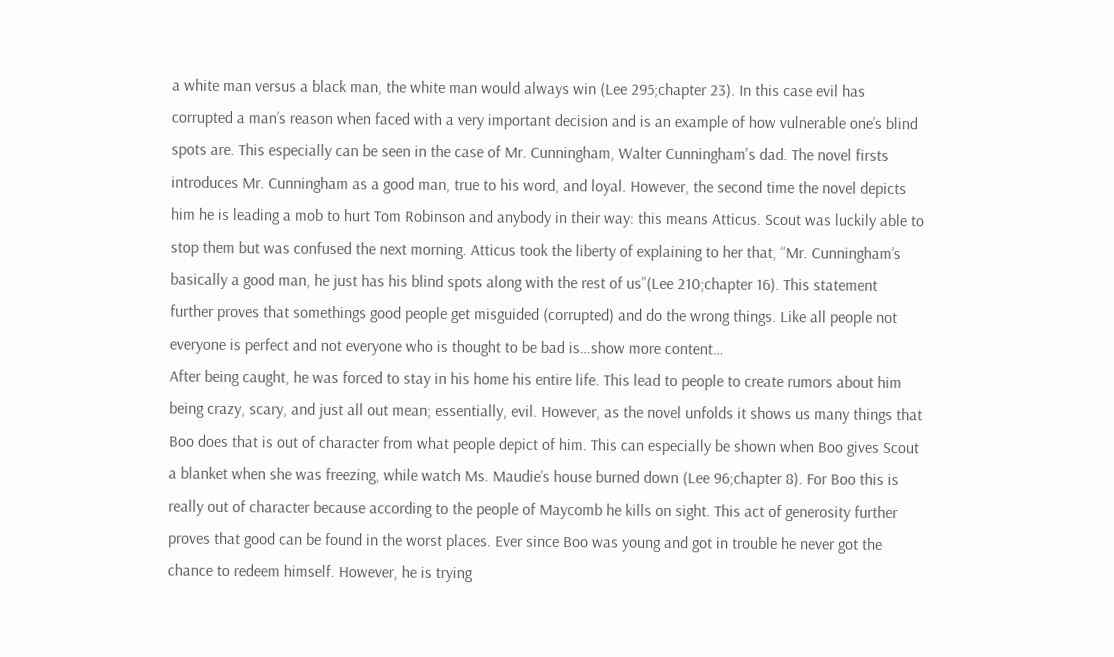a white man versus a black man, the white man would always win (Lee 295;chapter 23). In this case evil has corrupted a man’s reason when faced with a very important decision and is an example of how vulnerable one’s blind spots are. This especially can be seen in the case of Mr. Cunningham, Walter Cunningham's dad. The novel firsts introduces Mr. Cunningham as a good man, true to his word, and loyal. However, the second time the novel depicts him he is leading a mob to hurt Tom Robinson and anybody in their way: this means Atticus. Scout was luckily able to stop them but was confused the next morning. Atticus took the liberty of explaining to her that, “Mr. Cunningham’s basically a good man, he just has his blind spots along with the rest of us”(Lee 210;chapter 16). This statement further proves that somethings good people get misguided (corrupted) and do the wrong things. Like all people not everyone is perfect and not everyone who is thought to be bad is…show more content…
After being caught, he was forced to stay in his home his entire life. This lead to people to create rumors about him being crazy, scary, and just all out mean; essentially, evil. However, as the novel unfolds it shows us many things that Boo does that is out of character from what people depict of him. This can especially be shown when Boo gives Scout a blanket when she was freezing, while watch Ms. Maudie’s house burned down (Lee 96;chapter 8). For Boo this is really out of character because according to the people of Maycomb he kills on sight. This act of generosity further proves that good can be found in the worst places. Ever since Boo was young and got in trouble he never got the chance to redeem himself. However, he is trying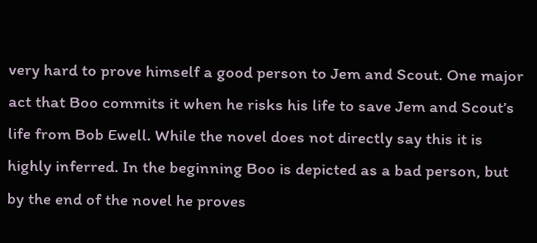very hard to prove himself a good person to Jem and Scout. One major act that Boo commits it when he risks his life to save Jem and Scout’s life from Bob Ewell. While the novel does not directly say this it is highly inferred. In the beginning Boo is depicted as a bad person, but by the end of the novel he proves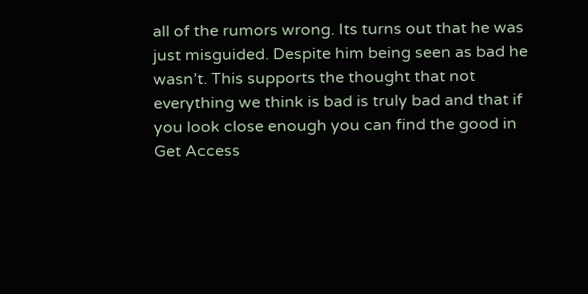all of the rumors wrong. Its turns out that he was just misguided. Despite him being seen as bad he wasn’t. This supports the thought that not everything we think is bad is truly bad and that if you look close enough you can find the good in
Get Access